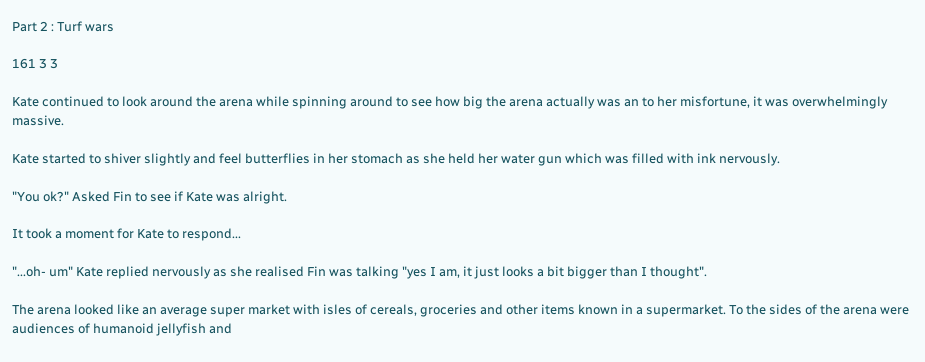Part 2 : Turf wars

161 3 3

Kate continued to look around the arena while spinning around to see how big the arena actually was an to her misfortune, it was overwhelmingly massive.

Kate started to shiver slightly and feel butterflies in her stomach as she held her water gun which was filled with ink nervously.

"You ok?" Asked Fin to see if Kate was alright.

It took a moment for Kate to respond...

"...oh- um" Kate replied nervously as she realised Fin was talking "yes I am, it just looks a bit bigger than I thought".

The arena looked like an average super market with isles of cereals, groceries and other items known in a supermarket. To the sides of the arena were audiences of humanoid jellyfish and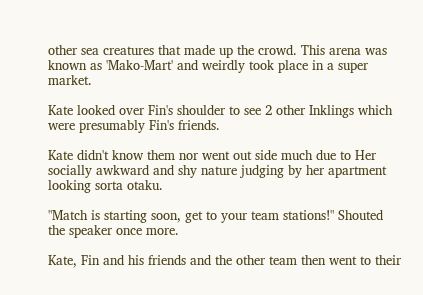other sea creatures that made up the crowd. This arena was known as 'Mako-Mart' and weirdly took place in a super market.

Kate looked over Fin's shoulder to see 2 other Inklings which were presumably Fin's friends.

Kate didn't know them nor went out side much due to Her socially awkward and shy nature judging by her apartment looking sorta otaku.

"Match is starting soon, get to your team stations!" Shouted the speaker once more.

Kate, Fin and his friends and the other team then went to their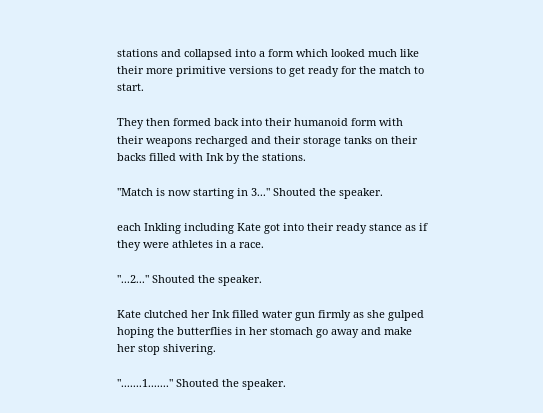stations and collapsed into a form which looked much like their more primitive versions to get ready for the match to start.

They then formed back into their humanoid form with their weapons recharged and their storage tanks on their backs filled with Ink by the stations.

"Match is now starting in 3..." Shouted the speaker.

each Inkling including Kate got into their ready stance as if they were athletes in a race.

"...2..." Shouted the speaker.

Kate clutched her Ink filled water gun firmly as she gulped hoping the butterflies in her stomach go away and make her stop shivering.

".......1......." Shouted the speaker.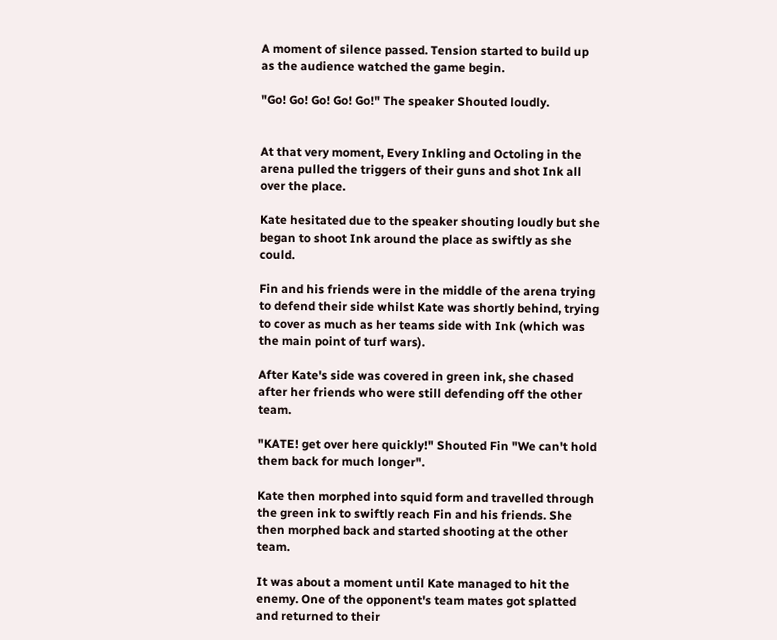A moment of silence passed. Tension started to build up as the audience watched the game begin.

"Go! Go! Go! Go! Go!" The speaker Shouted loudly.


At that very moment, Every Inkling and Octoling in the arena pulled the triggers of their guns and shot Ink all over the place.

Kate hesitated due to the speaker shouting loudly but she began to shoot Ink around the place as swiftly as she could.

Fin and his friends were in the middle of the arena trying to defend their side whilst Kate was shortly behind, trying to cover as much as her teams side with Ink (which was the main point of turf wars).

After Kate's side was covered in green ink, she chased after her friends who were still defending off the other team.

"KATE! get over here quickly!" Shouted Fin "We can't hold them back for much longer".

Kate then morphed into squid form and travelled through the green ink to swiftly reach Fin and his friends. She then morphed back and started shooting at the other team.

It was about a moment until Kate managed to hit the enemy. One of the opponent's team mates got splatted and returned to their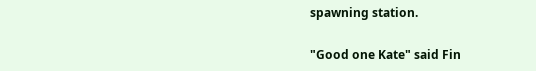spawning station.

"Good one Kate" said Fin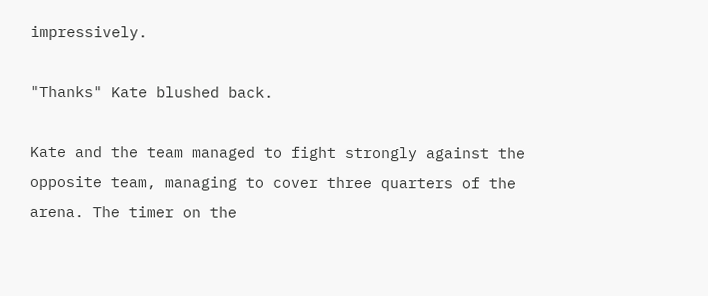impressively.

"Thanks" Kate blushed back.

Kate and the team managed to fight strongly against the opposite team, managing to cover three quarters of the arena. The timer on the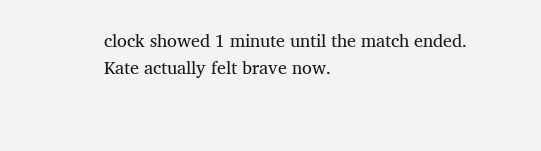clock showed 1 minute until the match ended.
Kate actually felt brave now.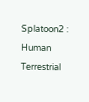Splatoon2 : Human Terrestrial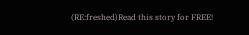(RE:freshed)Read this story for FREE!